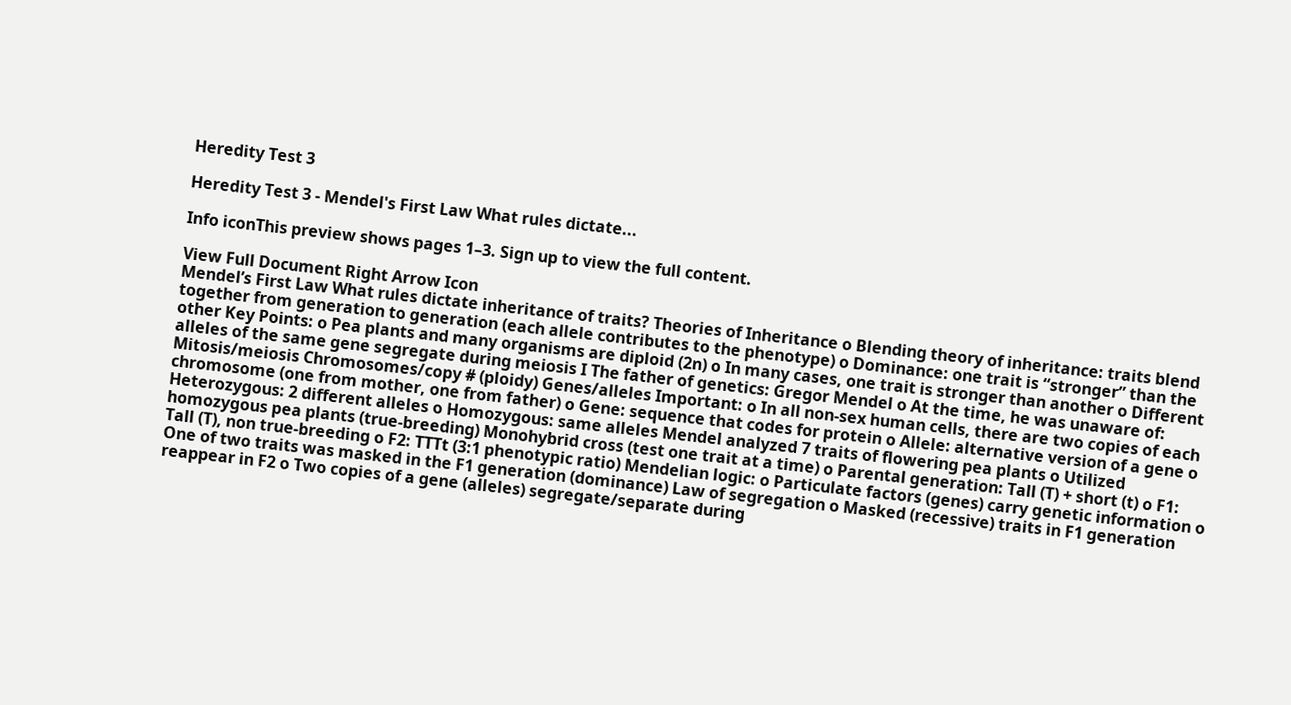Heredity Test 3

Heredity Test 3 - Mendel's First Law What rules dictate...

Info iconThis preview shows pages 1–3. Sign up to view the full content.

View Full Document Right Arrow Icon
Mendel’s First Law What rules dictate inheritance of traits? Theories of Inheritance o Blending theory of inheritance: traits blend together from generation to generation (each allele contributes to the phenotype) o Dominance: one trait is “stronger” than the other Key Points: o Pea plants and many organisms are diploid (2n) o In many cases, one trait is stronger than another o Different alleles of the same gene segregate during meiosis I The father of genetics: Gregor Mendel o At the time, he was unaware of: Mitosis/meiosis Chromosomes/copy # (ploidy) Genes/alleles Important: o In all non-sex human cells, there are two copies of each chromosome (one from mother, one from father) o Gene: sequence that codes for protein o Allele: alternative version of a gene o Heterozygous: 2 different alleles o Homozygous: same alleles Mendel analyzed 7 traits of flowering pea plants o Utilized homozygous pea plants (true-breeding) Monohybrid cross (test one trait at a time) o Parental generation: Tall (T) + short (t) o F1: Tall (T), non true-breeding o F2: TTTt (3:1 phenotypic ratio) Mendelian logic: o Particulate factors (genes) carry genetic information o One of two traits was masked in the F1 generation (dominance) Law of segregation o Masked (recessive) traits in F1 generation reappear in F2 o Two copies of a gene (alleles) segregate/separate during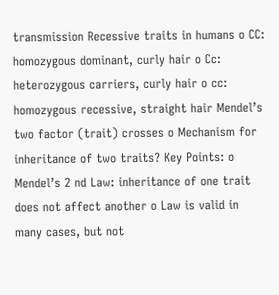transmission Recessive traits in humans o CC: homozygous dominant, curly hair o Cc: heterozygous carriers, curly hair o cc: homozygous recessive, straight hair Mendel’s two factor (trait) crosses o Mechanism for inheritance of two traits? Key Points: o Mendel’s 2 nd Law: inheritance of one trait does not affect another o Law is valid in many cases, but not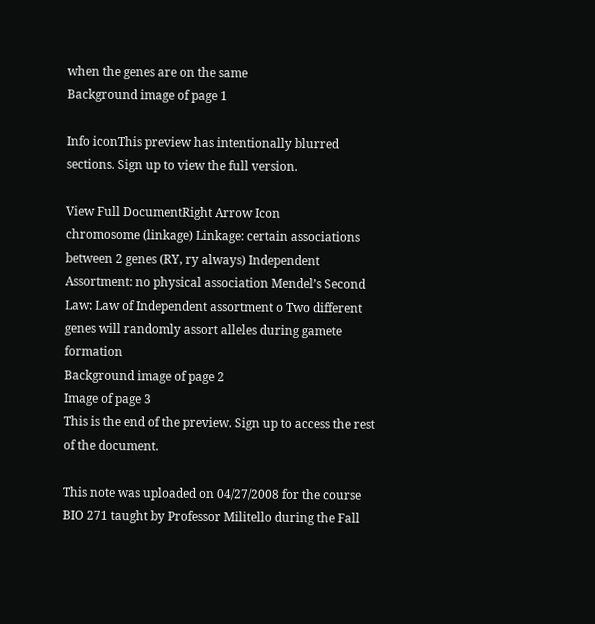when the genes are on the same
Background image of page 1

Info iconThis preview has intentionally blurred sections. Sign up to view the full version.

View Full DocumentRight Arrow Icon
chromosome (linkage) Linkage: certain associations between 2 genes (RY, ry always) Independent Assortment: no physical association Mendel’s Second Law: Law of Independent assortment o Two different genes will randomly assort alleles during gamete formation
Background image of page 2
Image of page 3
This is the end of the preview. Sign up to access the rest of the document.

This note was uploaded on 04/27/2008 for the course BIO 271 taught by Professor Militello during the Fall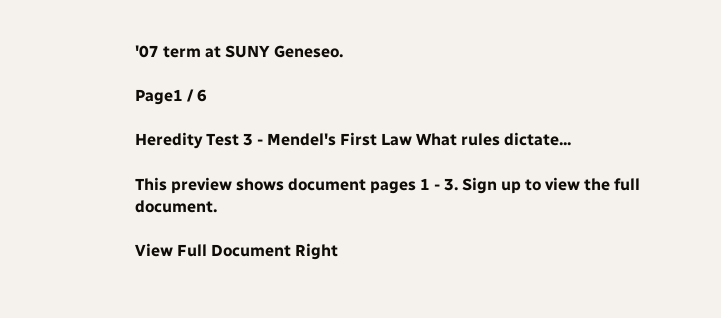'07 term at SUNY Geneseo.

Page1 / 6

Heredity Test 3 - Mendel's First Law What rules dictate...

This preview shows document pages 1 - 3. Sign up to view the full document.

View Full Document Right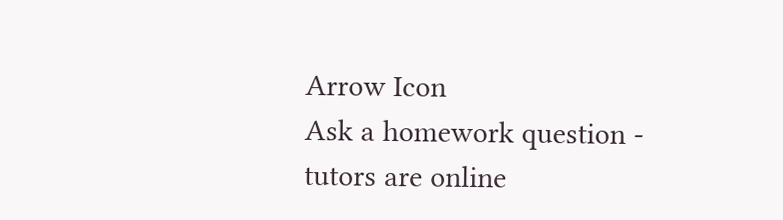Arrow Icon
Ask a homework question - tutors are online